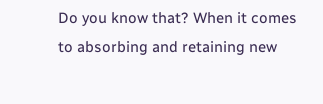Do you know that? When it comes to absorbing and retaining new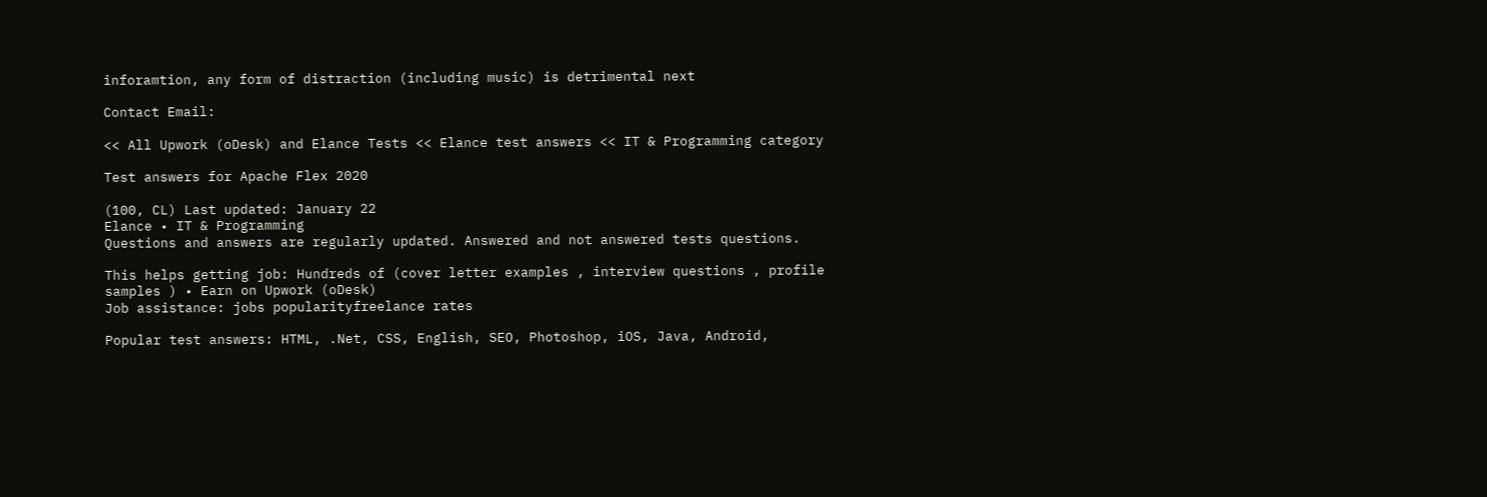inforamtion, any form of distraction (including music) is detrimental next

Contact Email:

<< All Upwork (oDesk) and Elance Tests << Elance test answers << IT & Programming category

Test answers for Apache Flex 2020

(100, CL) Last updated: January 22
Elance • IT & Programming
Questions and answers are regularly updated. Answered and not answered tests questions.

This helps getting job: Hundreds of (cover letter examples , interview questions , profile samples ) • Earn on Upwork (oDesk)
Job assistance: jobs popularityfreelance rates

Popular test answers: HTML, .Net, CSS, English, SEO, Photoshop, iOS, Java, Android,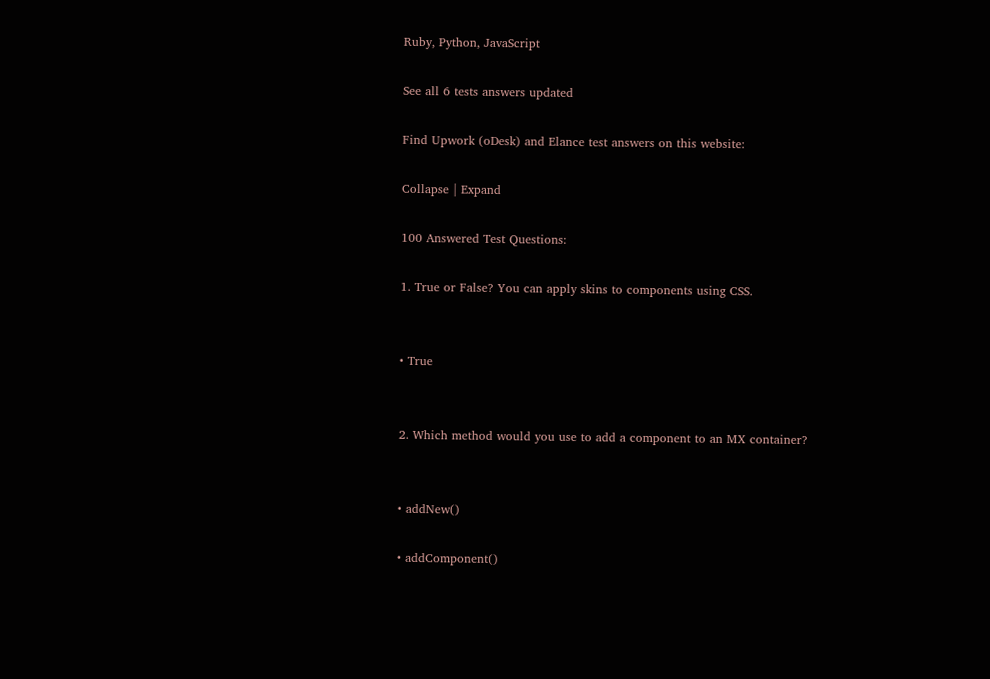Ruby, Python, JavaScript

See all 6 tests answers updated

Find Upwork (oDesk) and Elance test answers on this website:

Collapse | Expand

100 Answered Test Questions:

1. True or False? You can apply skins to components using CSS.


• True


2. Which method would you use to add a component to an MX container?


• addNew()

• addComponent()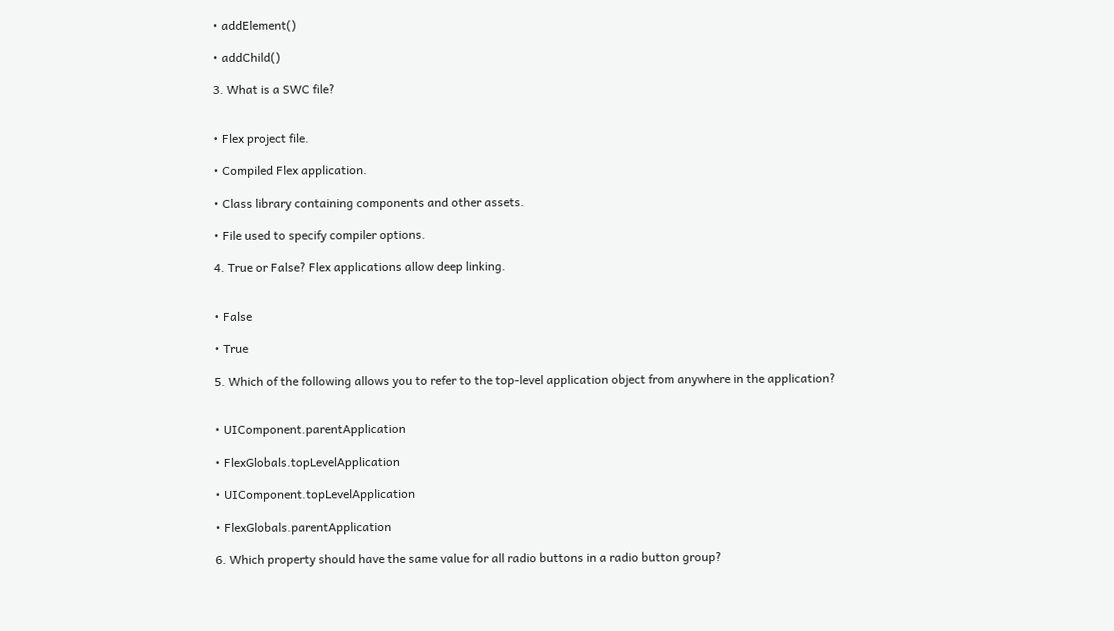• addElement()

• addChild()

3. What is a SWC file?


• Flex project file.

• Compiled Flex application.

• Class library containing components and other assets.

• File used to specify compiler options.

4. True or False? Flex applications allow deep linking.


• False

• True

5. Which of the following allows you to refer to the top-level application object from anywhere in the application?


• UIComponent.parentApplication

• FlexGlobals.topLevelApplication

• UIComponent.topLevelApplication

• FlexGlobals.parentApplication

6. Which property should have the same value for all radio buttons in a radio button group?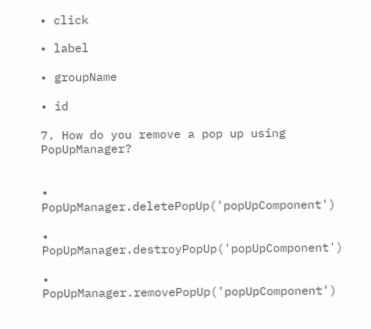• click

• label

• groupName

• id

7. How do you remove a pop up using PopUpManager?


• PopUpManager.deletePopUp('popUpComponent')

• PopUpManager.destroyPopUp('popUpComponent')

• PopUpManager.removePopUp('popUpComponent')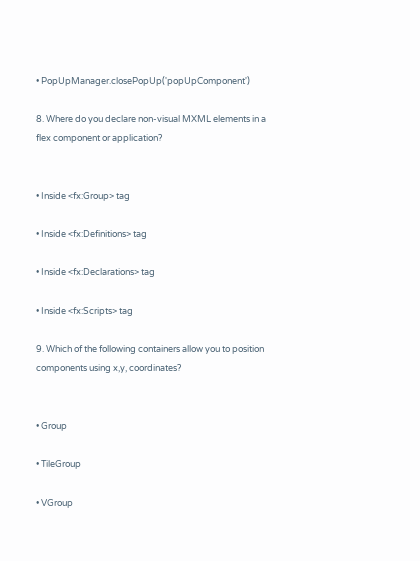• PopUpManager.closePopUp('popUpComponent')

8. Where do you declare non-visual MXML elements in a flex component or application?


• Inside <fx:Group> tag

• Inside <fx:Definitions> tag

• Inside <fx:Declarations> tag

• Inside <fx:Scripts> tag

9. Which of the following containers allow you to position components using x,y, coordinates?


• Group

• TileGroup

• VGroup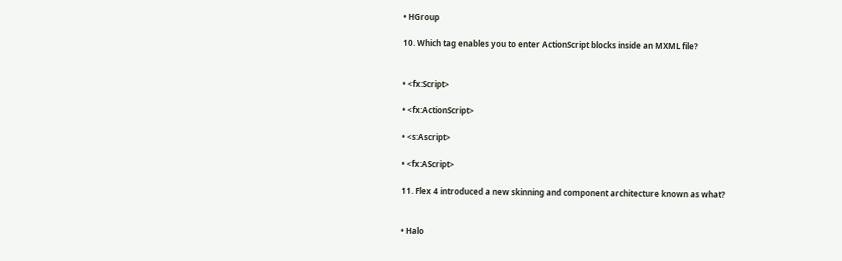• HGroup

10. Which tag enables you to enter ActionScript blocks inside an MXML file?


• <fx:Script>

• <fx:ActionScript>

• <s:Ascript>

• <fx:AScript>

11. Flex 4 introduced a new skinning and component architecture known as what?


• Halo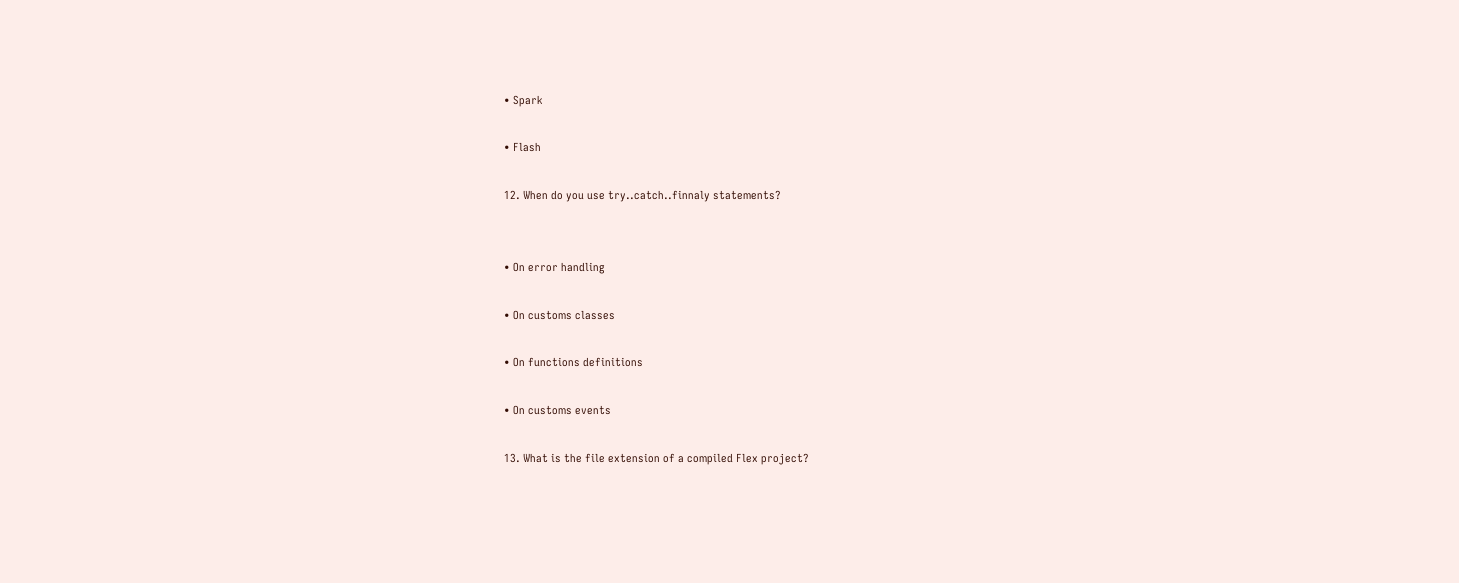• Spark

• Flash

12. When do you use try..catch..finnaly statements?


• On error handling

• On customs classes

• On functions definitions

• On customs events

13. What is the file extension of a compiled Flex project?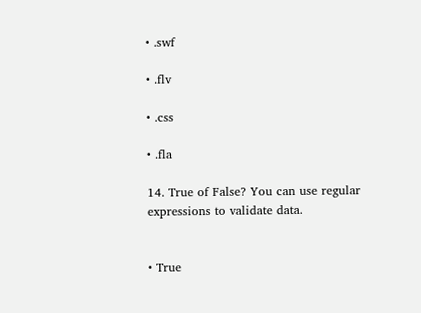• .swf

• .flv

• .css

• .fla

14. True of False? You can use regular expressions to validate data.


• True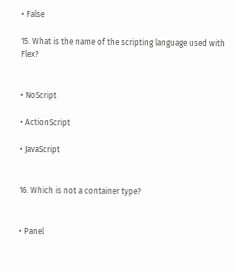• False

15. What is the name of the scripting language used with Flex?


• NoScript

• ActionScript

• JavaScript


16. Which is not a container type?


• Panel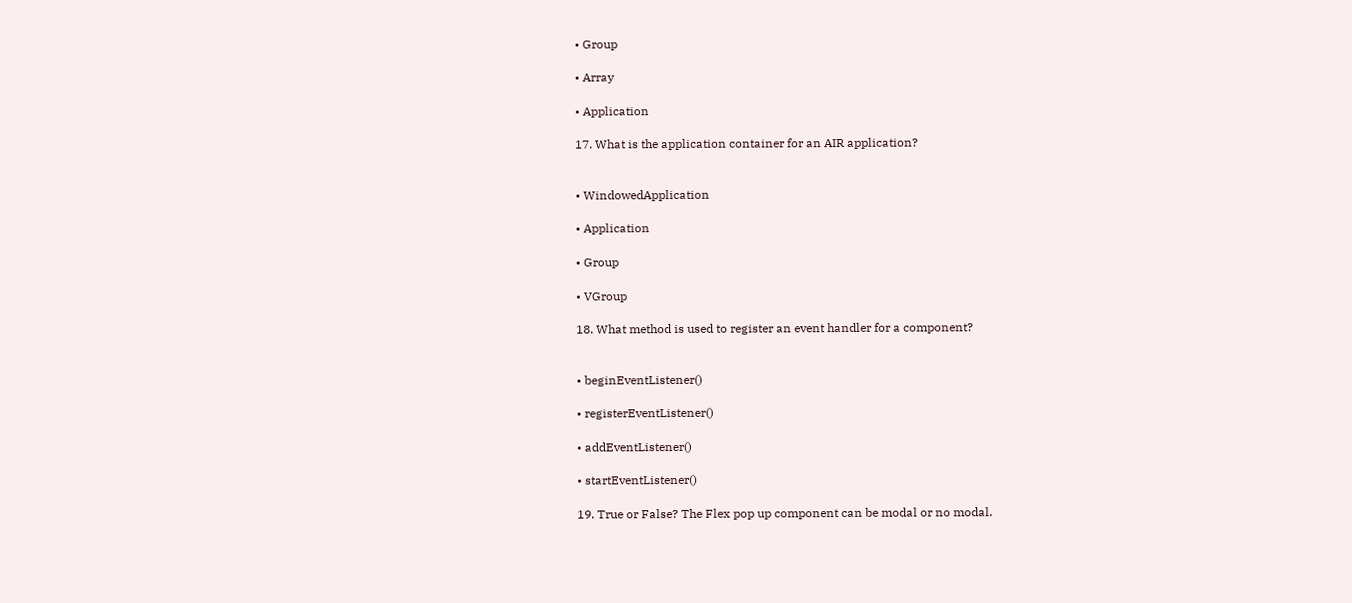• Group

• Array

• Application

17. What is the application container for an AIR application?


• WindowedApplication

• Application

• Group

• VGroup

18. What method is used to register an event handler for a component?


• beginEventListener()

• registerEventListener()

• addEventListener()

• startEventListener()

19. True or False? The Flex pop up component can be modal or no modal.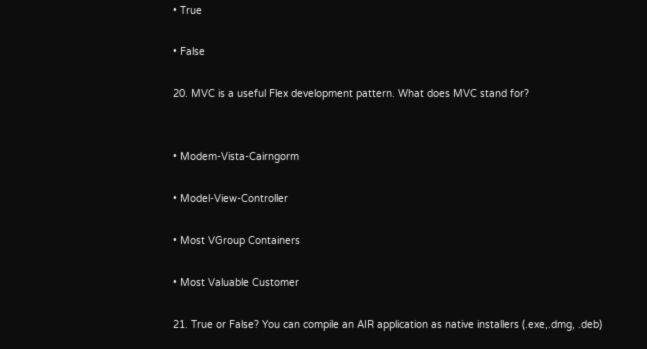• True

• False

20. MVC is a useful Flex development pattern. What does MVC stand for?


• Modem-Vista-Cairngorm

• Model-View-Controller

• Most VGroup Containers

• Most Valuable Customer

21. True or False? You can compile an AIR application as native installers (.exe,.dmg, .deb)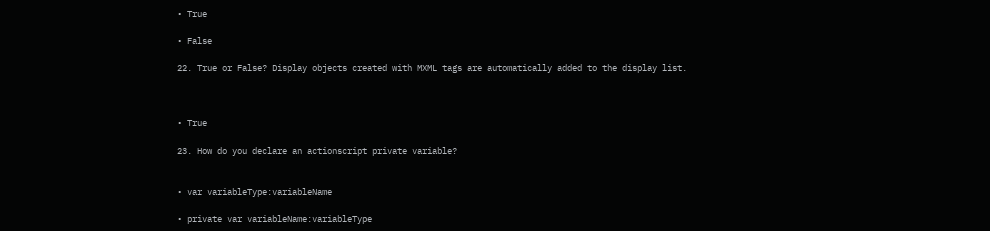• True

• False

22. True or False? Display objects created with MXML tags are automatically added to the display list.



• True

23. How do you declare an actionscript private variable?


• var variableType:variableName

• private var variableName:variableType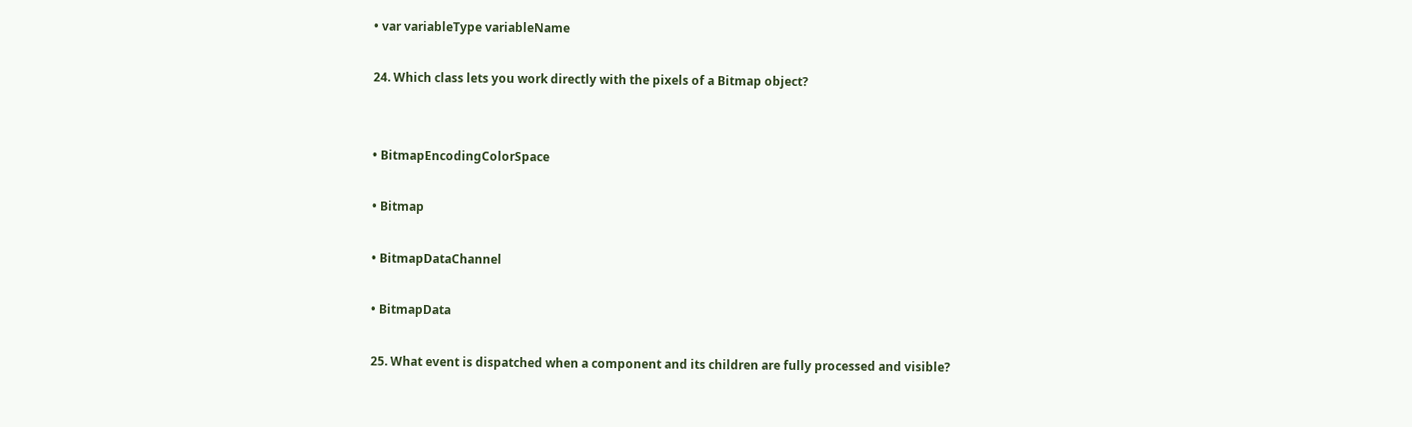• var variableType variableName

24. Which class lets you work directly with the pixels of a Bitmap object?


• BitmapEncodingColorSpace

• Bitmap

• BitmapDataChannel

• BitmapData

25. What event is dispatched when a component and its children are fully processed and visible?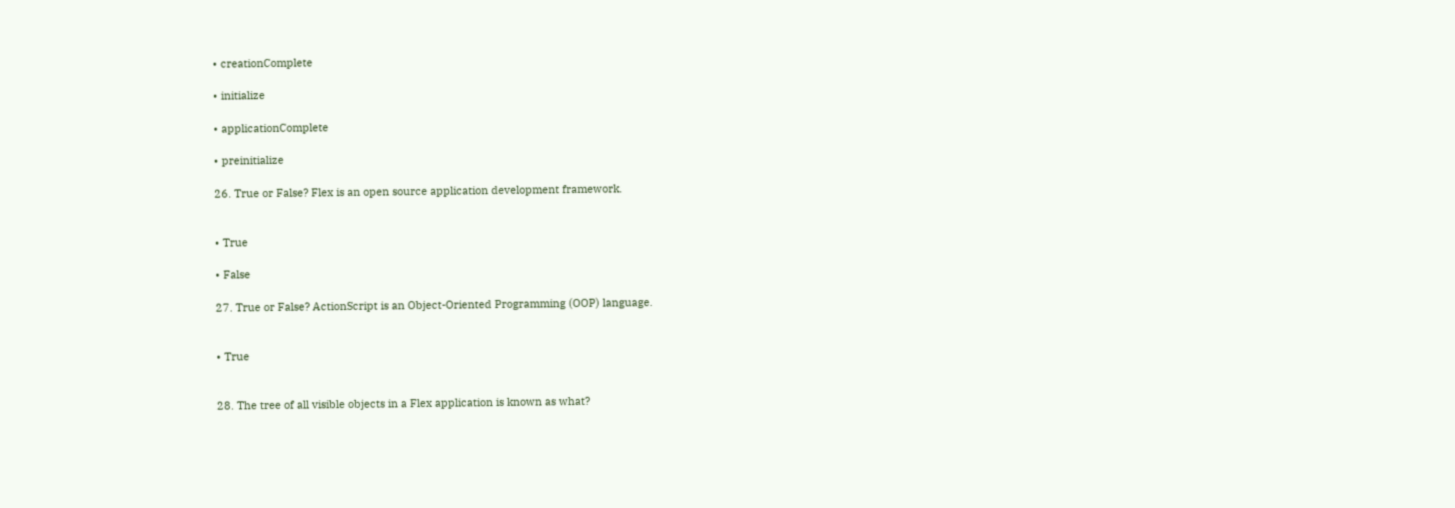• creationComplete

• initialize

• applicationComplete

• preinitialize

26. True or False? Flex is an open source application development framework.


• True

• False

27. True or False? ActionScript is an Object-Oriented Programming (OOP) language.


• True


28. The tree of all visible objects in a Flex application is known as what?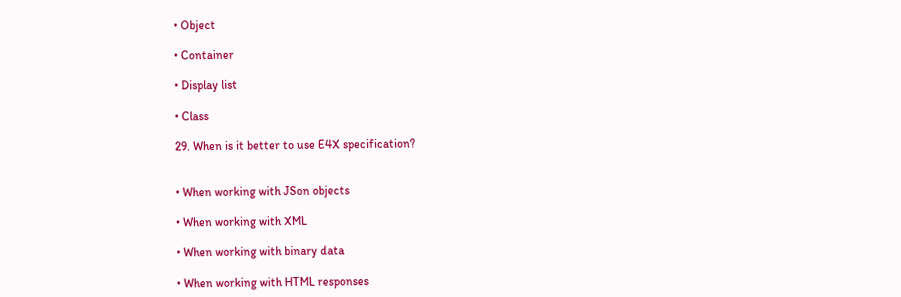• Object

• Container

• Display list

• Class

29. When is it better to use E4X specification?


• When working with JSon objects

• When working with XML

• When working with binary data

• When working with HTML responses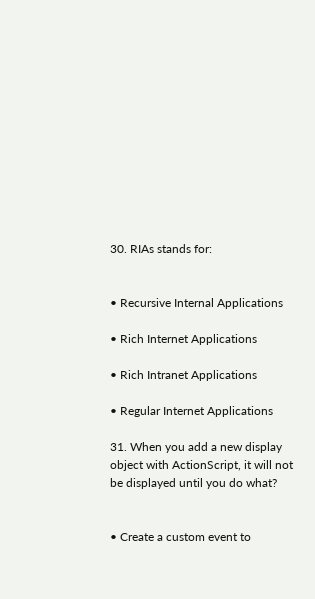30. RIAs stands for:


• Recursive Internal Applications

• Rich Internet Applications

• Rich Intranet Applications

• Regular Internet Applications

31. When you add a new display object with ActionScript, it will not be displayed until you do what?


• Create a custom event to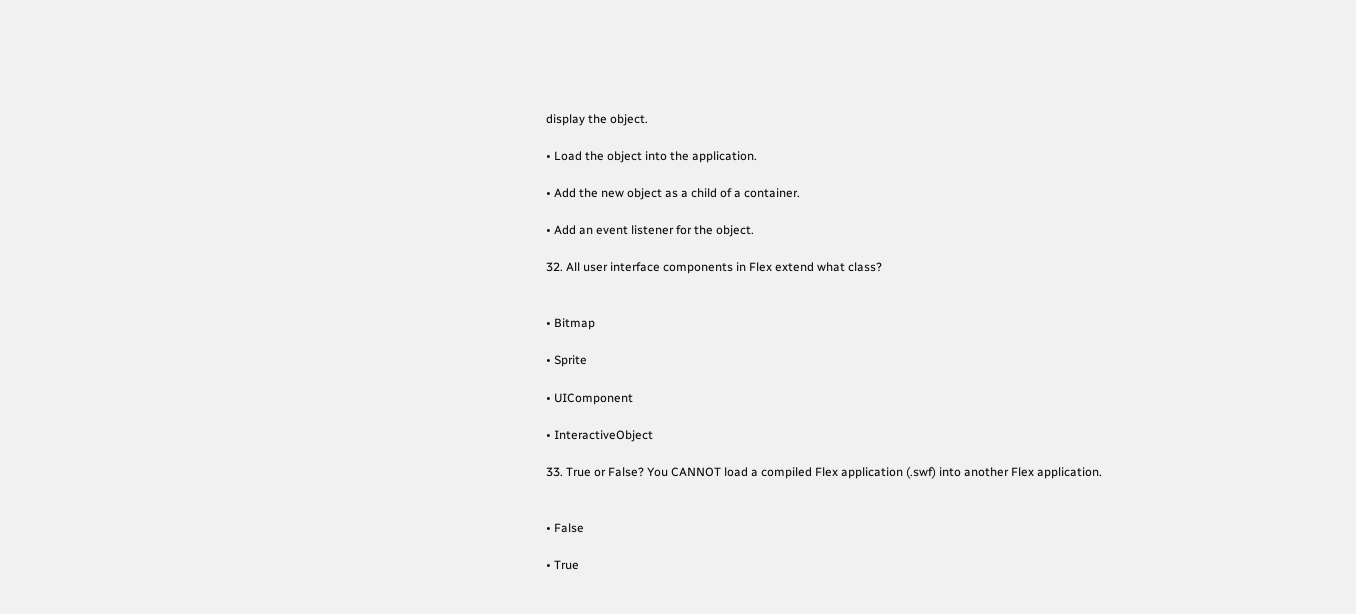display the object.

• Load the object into the application.

• Add the new object as a child of a container.

• Add an event listener for the object.

32. All user interface components in Flex extend what class?


• Bitmap

• Sprite

• UIComponent

• InteractiveObject

33. True or False? You CANNOT load a compiled Flex application (.swf) into another Flex application.


• False

• True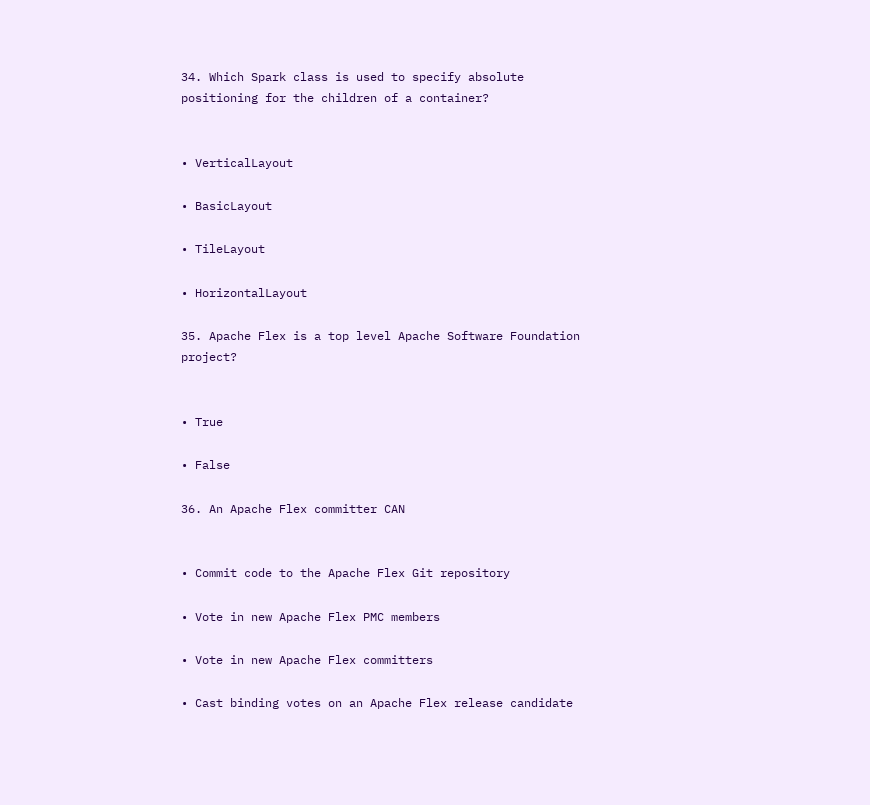34. Which Spark class is used to specify absolute positioning for the children of a container?


• VerticalLayout

• BasicLayout

• TileLayout

• HorizontalLayout

35. Apache Flex is a top level Apache Software Foundation project?


• True

• False

36. An Apache Flex committer CAN


• Commit code to the Apache Flex Git repository

• Vote in new Apache Flex PMC members

• Vote in new Apache Flex committers

• Cast binding votes on an Apache Flex release candidate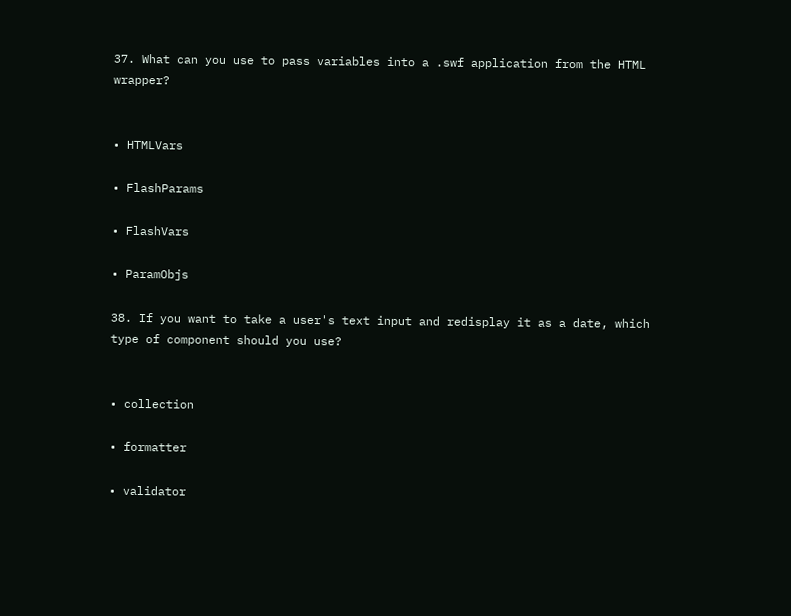37. What can you use to pass variables into a .swf application from the HTML wrapper?


• HTMLVars

• FlashParams

• FlashVars

• ParamObjs

38. If you want to take a user's text input and redisplay it as a date, which type of component should you use?


• collection

• formatter

• validator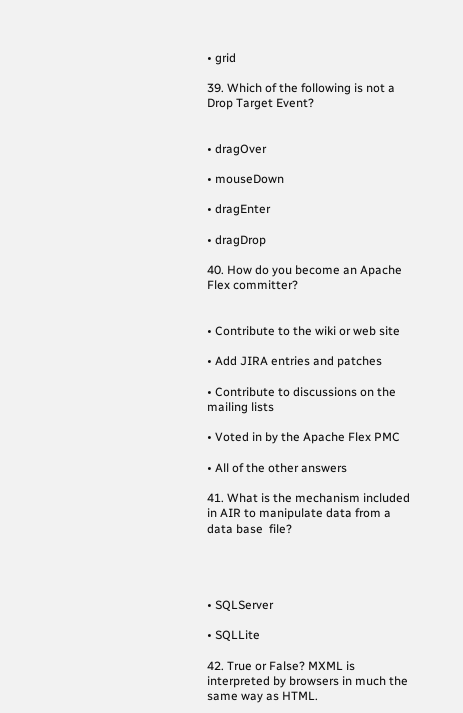• grid

39. Which of the following is not a Drop Target Event?


• dragOver

• mouseDown

• dragEnter

• dragDrop

40. How do you become an Apache Flex committer?


• Contribute to the wiki or web site

• Add JIRA entries and patches

• Contribute to discussions on the mailing lists

• Voted in by the Apache Flex PMC

• All of the other answers

41. What is the mechanism included in AIR to manipulate data from a data base  file?




• SQLServer

• SQLLite

42. True or False? MXML is interpreted by browsers in much the same way as HTML.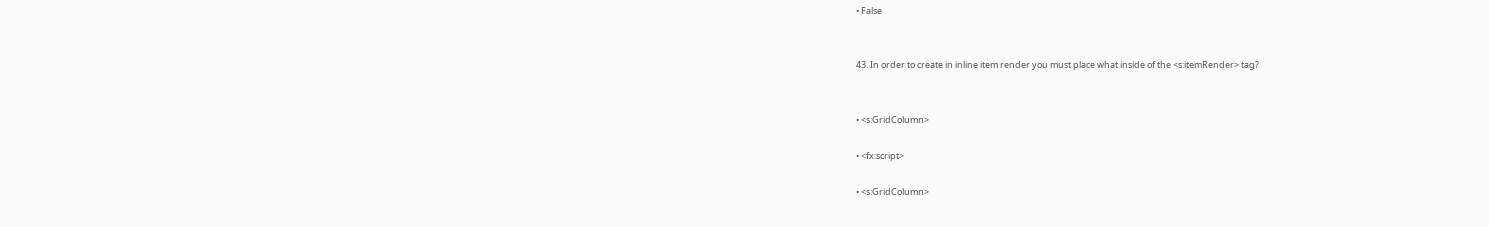• False


43. In order to create in inline item render you must place what inside of the <s:itemRender> tag?


• <s:GridColumn>

• <fx:script>

• <s:GridColumn>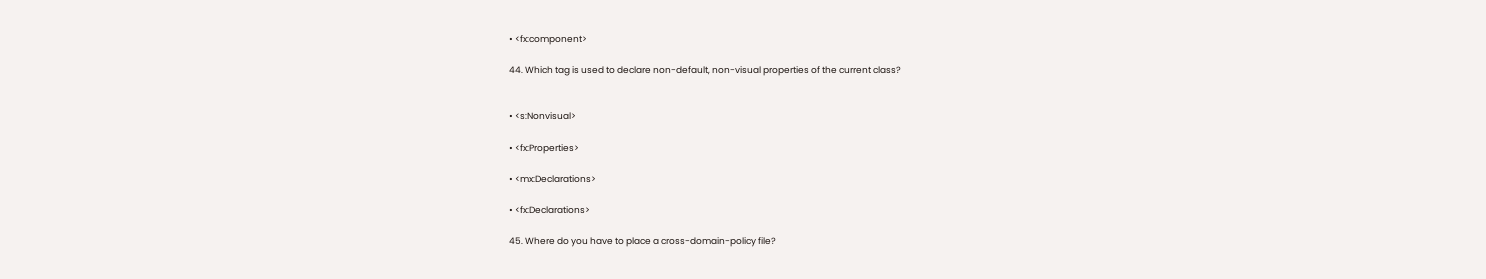• <fx:component>

44. Which tag is used to declare non-default, non-visual properties of the current class?


• <s:Nonvisual>

• <fx:Properties>

• <mx:Declarations>

• <fx:Declarations>

45. Where do you have to place a cross-domain-policy file?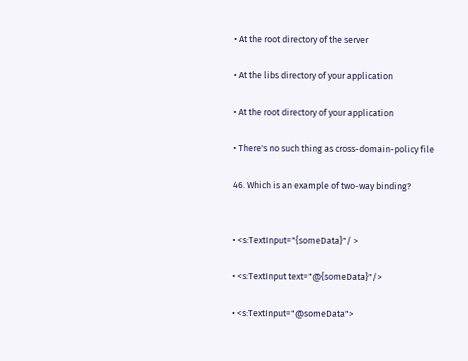• At the root directory of the server

• At the libs directory of your application

• At the root directory of your application

• There's no such thing as cross-domain-policy file

46. Which is an example of two-way binding?


• <s:TextInput="{someData}"/ >

• <s:TextInput text="@{someData}"/>

• <s:TextInput="@someData">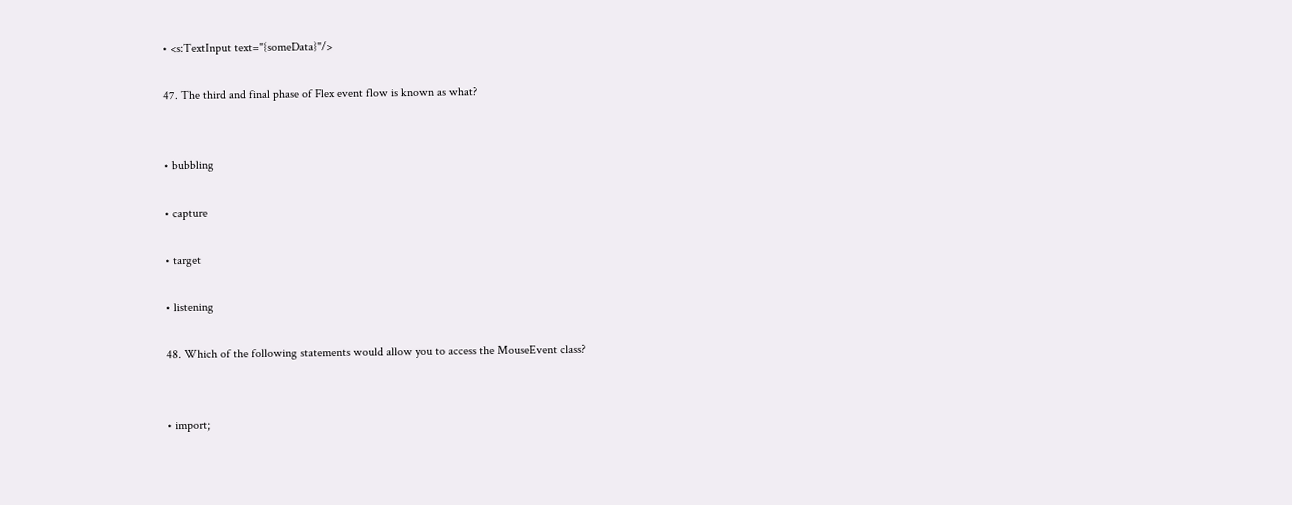• <s:TextInput text="{someData}"/>

47. The third and final phase of Flex event flow is known as what?


• bubbling

• capture

• target

• listening

48. Which of the following statements would allow you to access the MouseEvent class?


• import;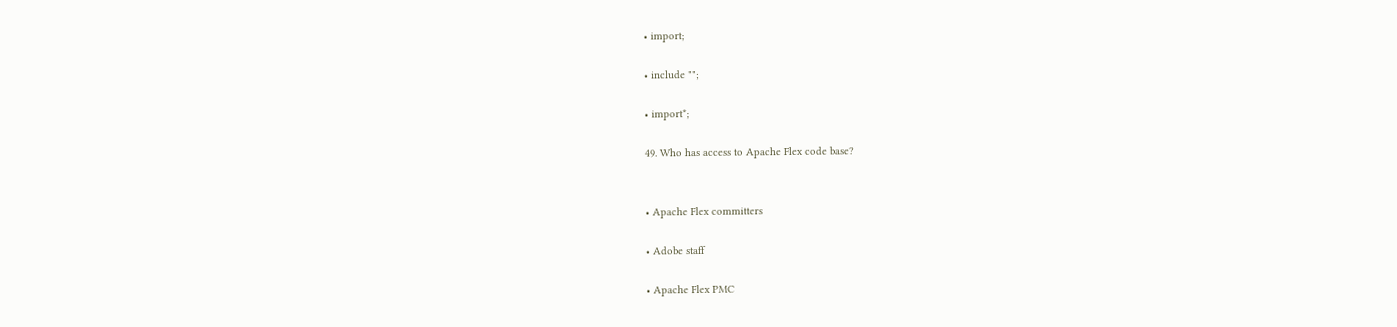• import;

• include "";

• import*;

49. Who has access to Apache Flex code base?


• Apache Flex committers

• Adobe staff

• Apache Flex PMC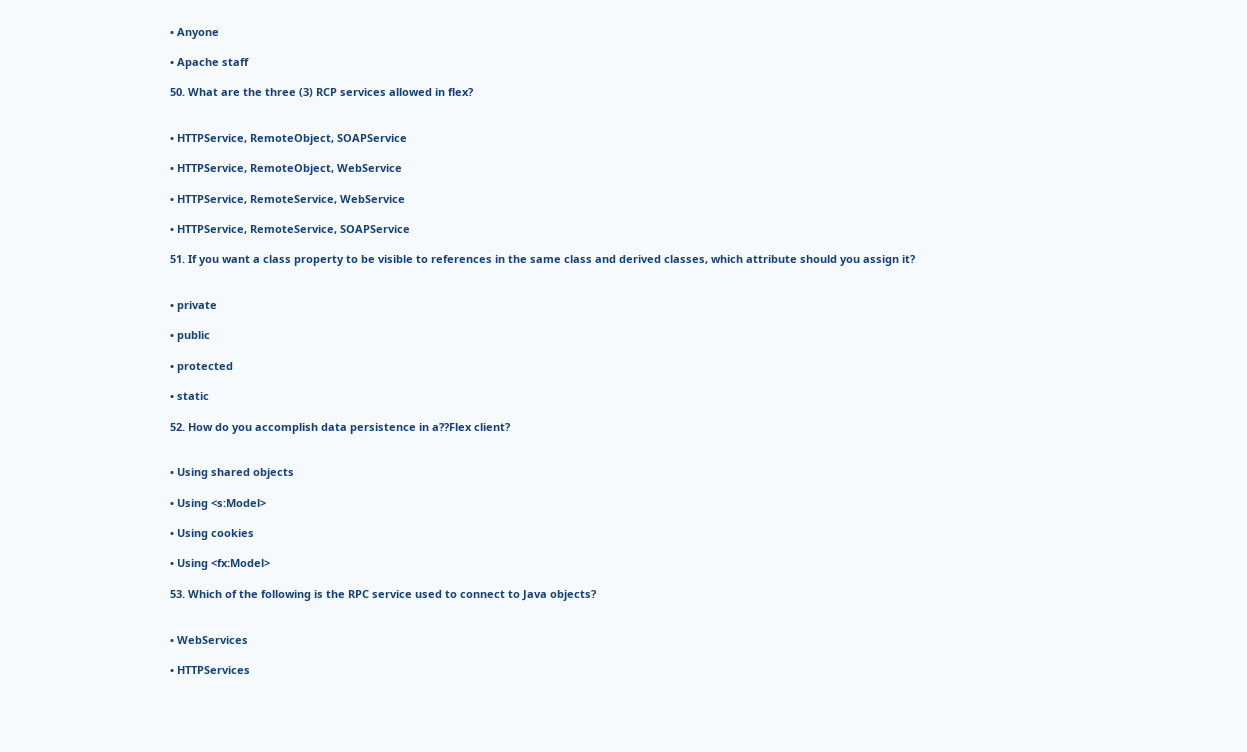• Anyone

• Apache staff

50. What are the three (3) RCP services allowed in flex?


• HTTPService, RemoteObject, SOAPService

• HTTPService, RemoteObject, WebService

• HTTPService, RemoteService, WebService

• HTTPService, RemoteService, SOAPService

51. If you want a class property to be visible to references in the same class and derived classes, which attribute should you assign it?


• private

• public

• protected

• static

52. How do you accomplish data persistence in a??Flex client?


• Using shared objects

• Using <s:Model>

• Using cookies

• Using <fx:Model>

53. Which of the following is the RPC service used to connect to Java objects?


• WebServices

• HTTPServices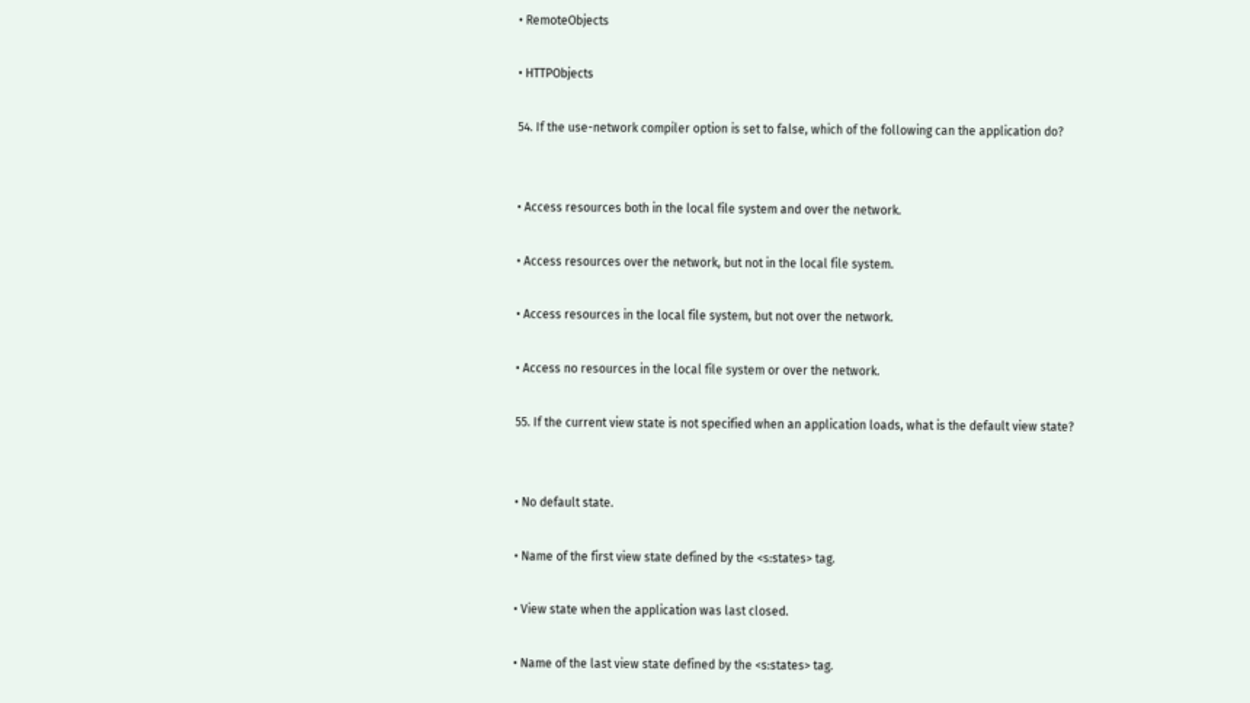• RemoteObjects

• HTTPObjects

54. If the use-network compiler option is set to false, which of the following can the application do?


• Access resources both in the local file system and over the network.

• Access resources over the network, but not in the local file system.

• Access resources in the local file system, but not over the network.

• Access no resources in the local file system or over the network.

55. If the current view state is not specified when an application loads, what is the default view state?


• No default state.

• Name of the first view state defined by the <s:states> tag.

• View state when the application was last closed.

• Name of the last view state defined by the <s:states> tag.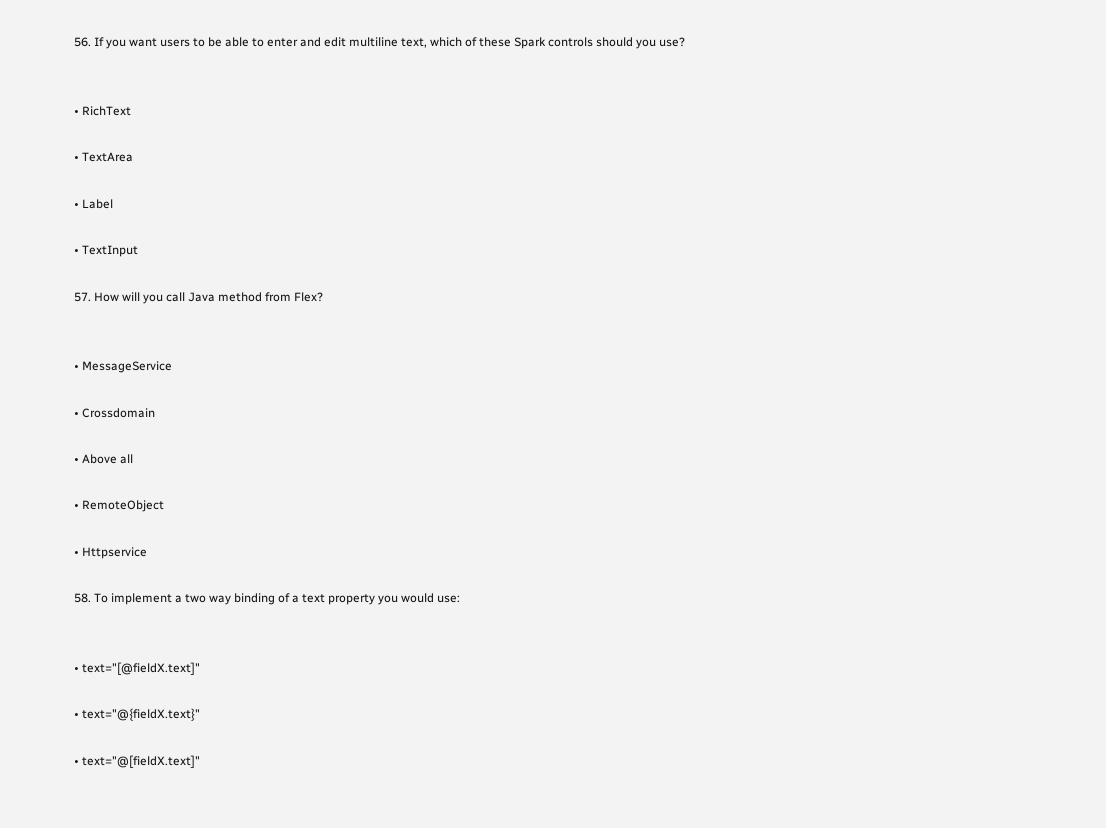56. If you want users to be able to enter and edit multiline text, which of these Spark controls should you use?


• RichText

• TextArea

• Label

• TextInput

57. How will you call Java method from Flex?


• MessageService

• Crossdomain

• Above all

• RemoteObject

• Httpservice

58. To implement a two way binding of a text property you would use:


• text="[@fieldX.text]"

• text="@{fieldX.text}"

• text="@[fieldX.text]"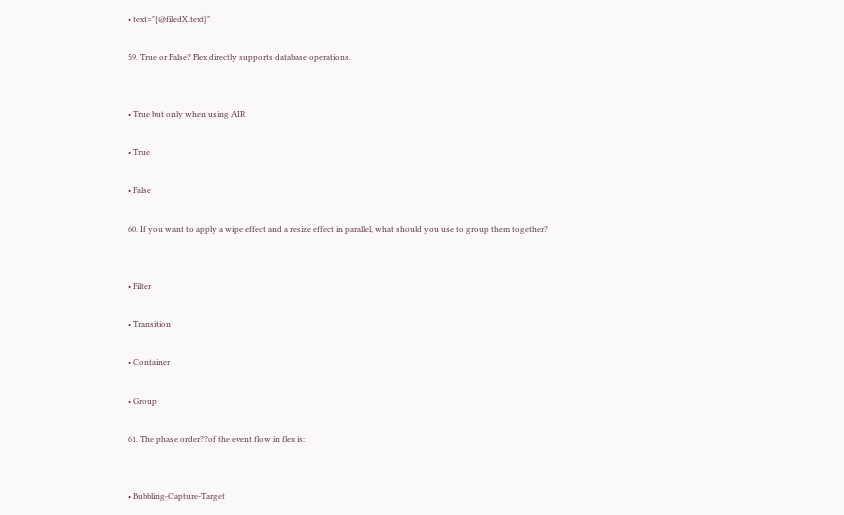• text="{@filedX.text}"

59. True or False? Flex directly supports database operations.


• True but only when using AIR

• True

• False

60. If you want to apply a wipe effect and a resize effect in parallel, what should you use to group them together?


• Filter

• Transition

• Container

• Group

61. The phase order??of the event flow in flex is:


• Bubbling-Capture-Target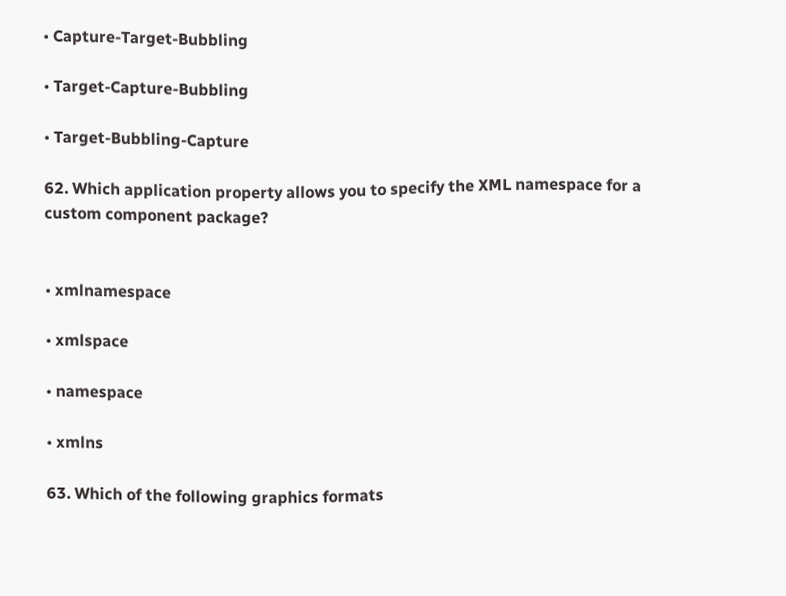• Capture-Target-Bubbling

• Target-Capture-Bubbling

• Target-Bubbling-Capture

62. Which application property allows you to specify the XML namespace for a custom component package?


• xmlnamespace

• xmlspace

• namespace

• xmlns

63. Which of the following graphics formats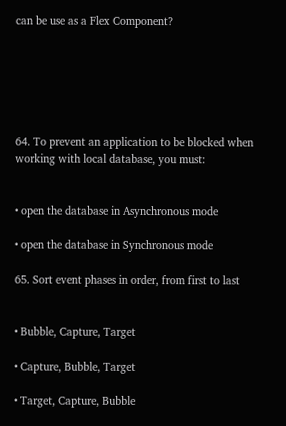can be use as a Flex Component?






64. To prevent an application to be blocked when working with local database, you must:


• open the database in Asynchronous mode

• open the database in Synchronous mode

65. Sort event phases in order, from first to last


• Bubble, Capture, Target

• Capture, Bubble, Target

• Target, Capture, Bubble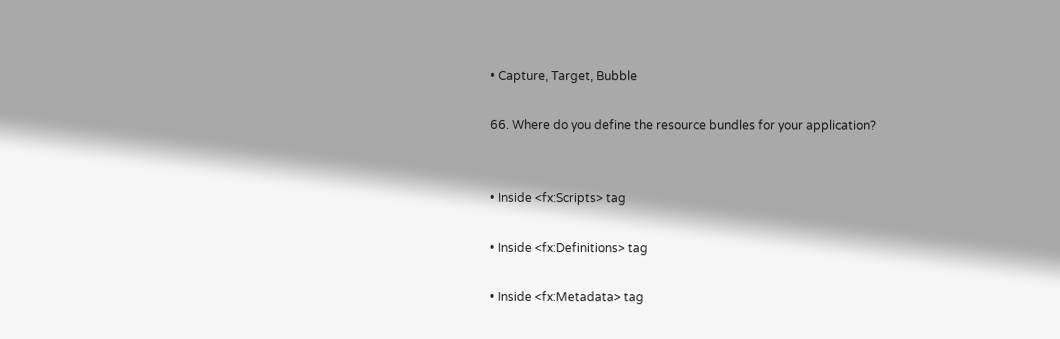• Capture, Target, Bubble

66. Where do you define the resource bundles for your application?


• Inside <fx:Scripts> tag

• Inside <fx:Definitions> tag

• Inside <fx:Metadata> tag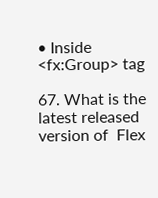• Inside <fx:Group> tag

67. What is the latest released version of  Flex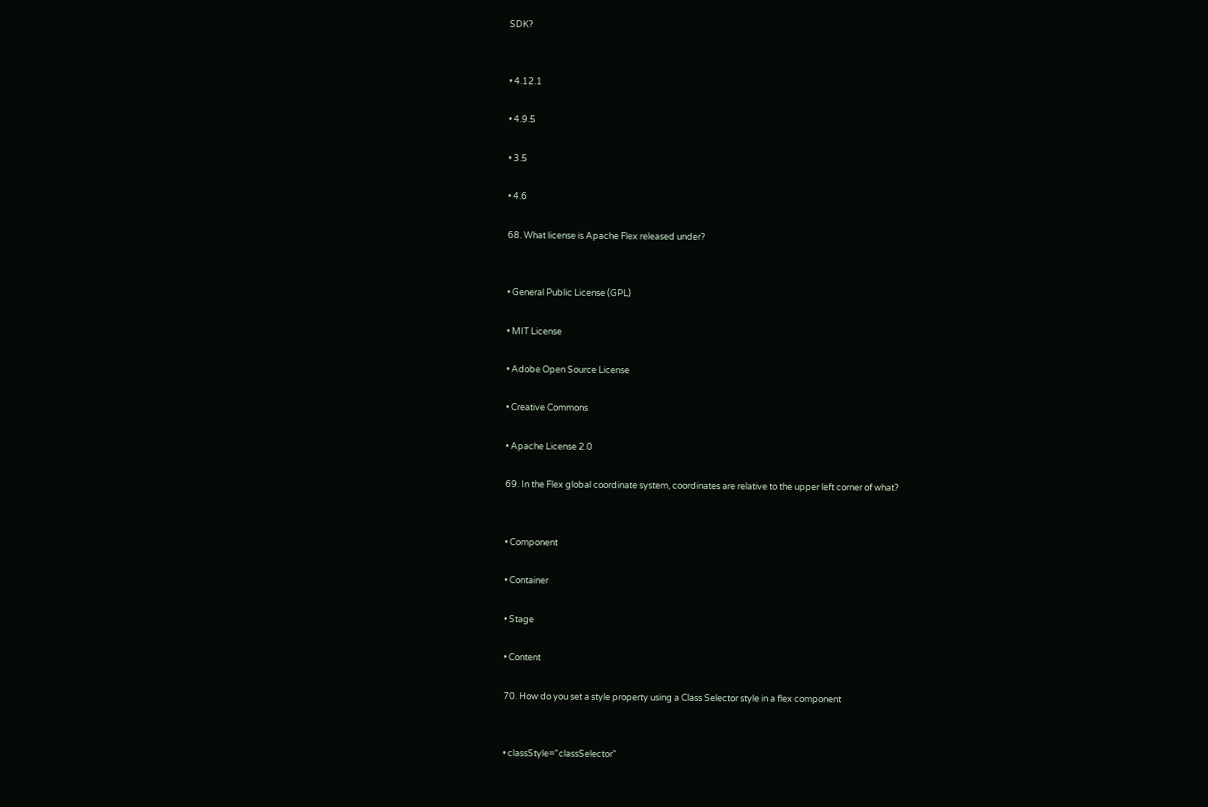SDK?


• 4.12.1

• 4.9.5

• 3.5

• 4.6

68. What license is Apache Flex released under?


• General Public License (GPL)

• MIT License

• Adobe Open Source License

• Creative Commons

• Apache License 2.0

69. In the Flex global coordinate system, coordinates are relative to the upper left corner of what?


• Component

• Container

• Stage

• Content

70. How do you set a style property using a Class Selector style in a flex component


• classStyle="classSelector"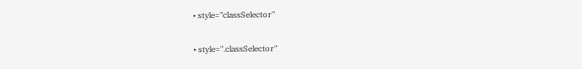• style="classSelector"

• style=".classSelector"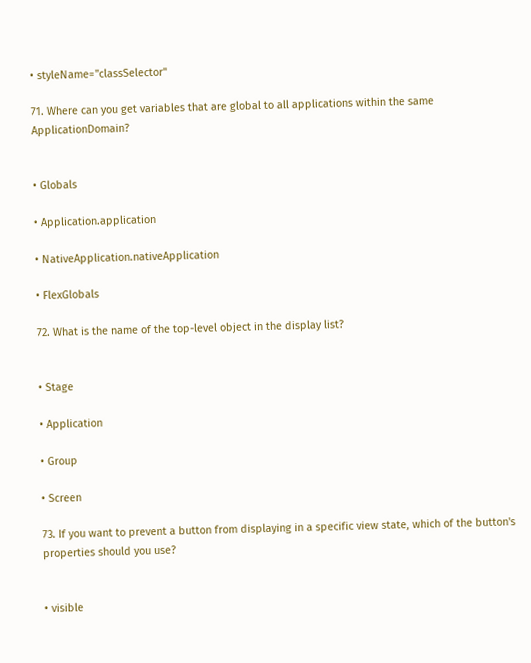• styleName="classSelector"

71. Where can you get variables that are global to all applications within the same ApplicationDomain?


• Globals

• Application.application

• NativeApplication.nativeApplication

• FlexGlobals

72. What is the name of the top-level object in the display list?


• Stage

• Application

• Group

• Screen

73. If you want to prevent a button from displaying in a specific view state, which of the button's properties should you use?


• visible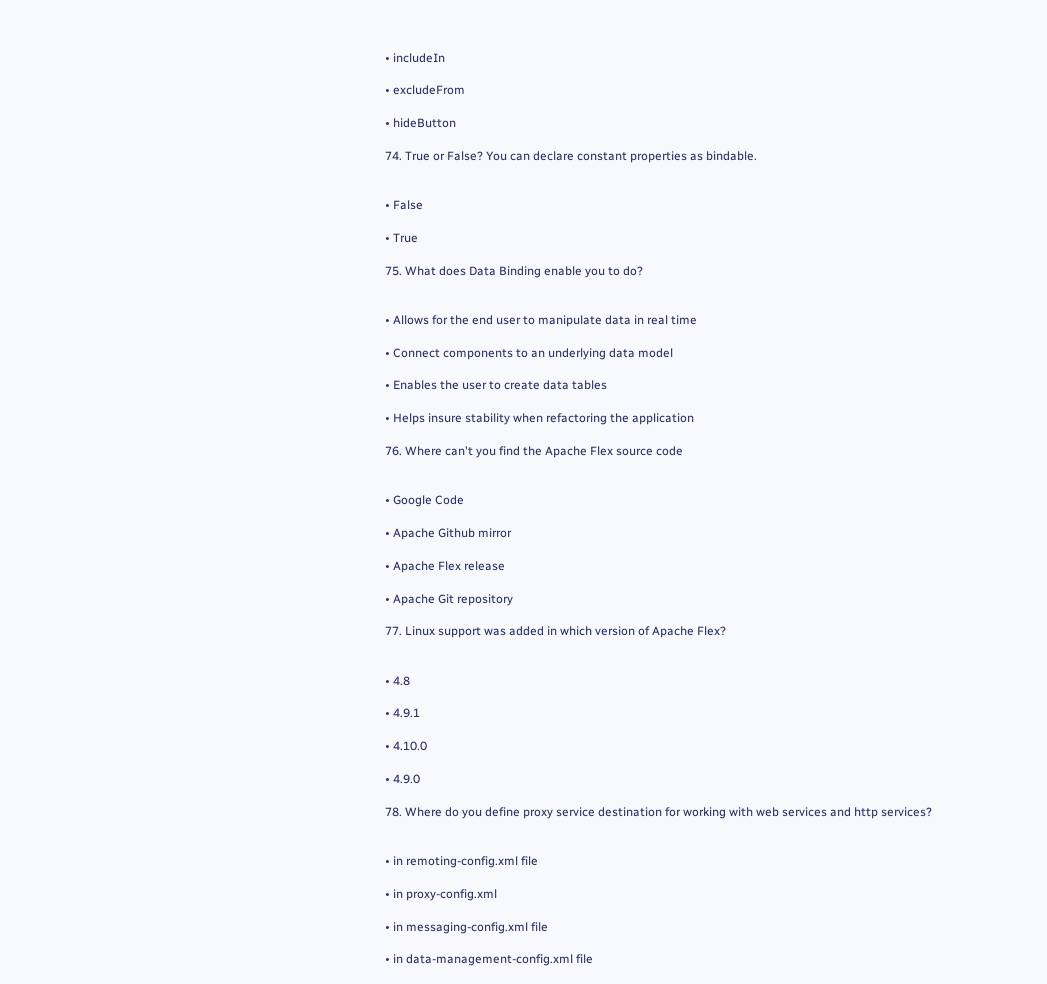• includeIn

• excludeFrom

• hideButton

74. True or False? You can declare constant properties as bindable.


• False

• True

75. What does Data Binding enable you to do?


• Allows for the end user to manipulate data in real time

• Connect components to an underlying data model

• Enables the user to create data tables

• Helps insure stability when refactoring the application

76. Where can't you find the Apache Flex source code


• Google Code

• Apache Github mirror

• Apache Flex release

• Apache Git repository

77. Linux support was added in which version of Apache Flex?


• 4.8

• 4.9.1

• 4.10.0

• 4.9.0

78. Where do you define proxy service destination for working with web services and http services?


• in remoting-config.xml file

• in proxy-config.xml

• in messaging-config.xml file

• in data-management-config.xml file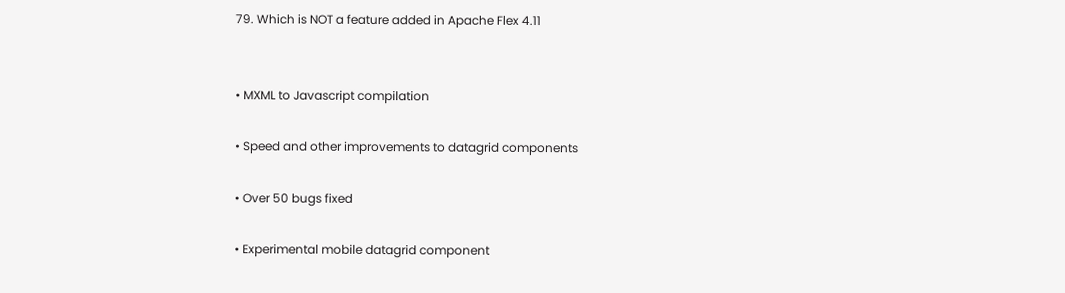79. Which is NOT a feature added in Apache Flex 4.11


• MXML to Javascript compilation

• Speed and other improvements to datagrid components

• Over 50 bugs fixed

• Experimental mobile datagrid component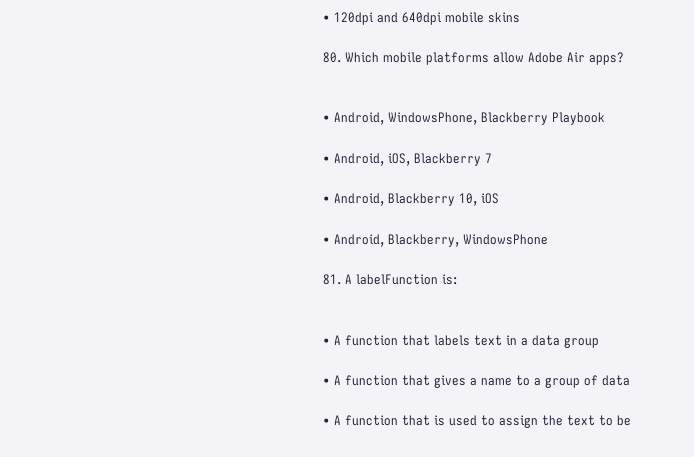• 120dpi and 640dpi mobile skins

80. Which mobile platforms allow Adobe Air apps?


• Android, WindowsPhone, Blackberry Playbook

• Android, iOS, Blackberry 7

• Android, Blackberry 10, iOS

• Android, Blackberry, WindowsPhone

81. A labelFunction is:


• A function that labels text in a data group

• A function that gives a name to a group of data

• A function that is used to assign the text to be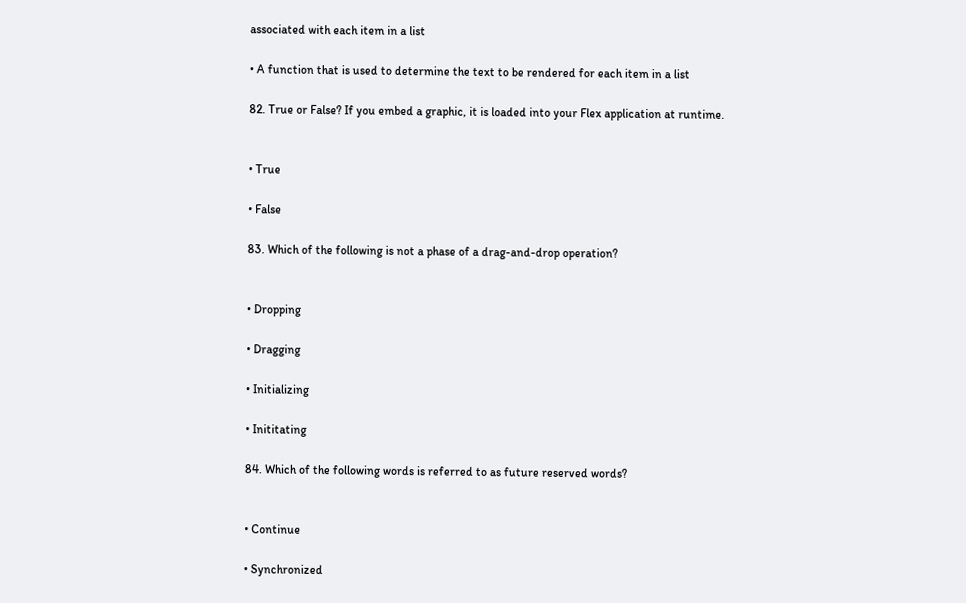associated with each item in a list

• A function that is used to determine the text to be rendered for each item in a list

82. True or False? If you embed a graphic, it is loaded into your Flex application at runtime.


• True

• False

83. Which of the following is not a phase of a drag-and-drop operation?


• Dropping

• Dragging

• Initializing

• Inititating

84. Which of the following words is referred to as future reserved words?


• Continue

• Synchronized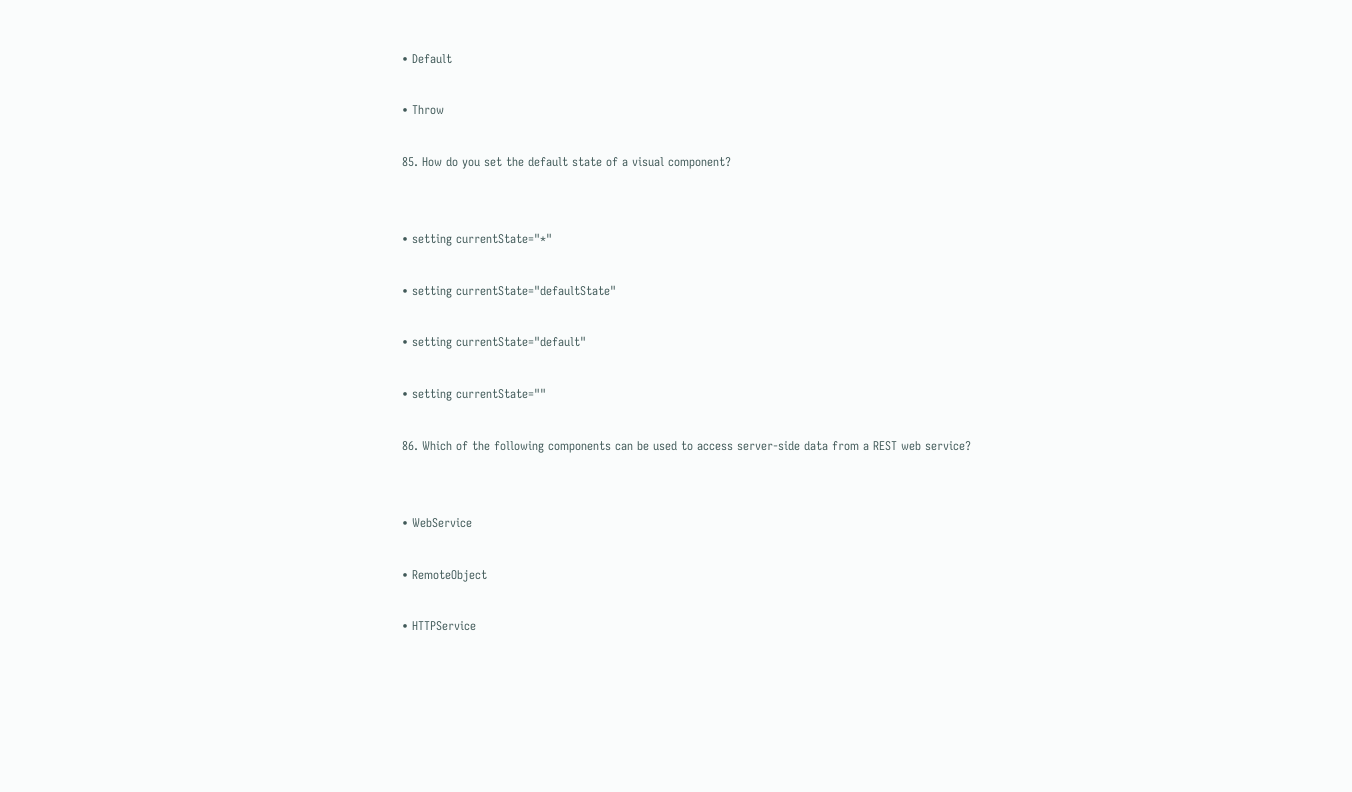• Default

• Throw

85. How do you set the default state of a visual component?


• setting currentState="*"

• setting currentState="defaultState"

• setting currentState="default"

• setting currentState=""

86. Which of the following components can be used to access server-side data from a REST web service?


• WebService

• RemoteObject

• HTTPService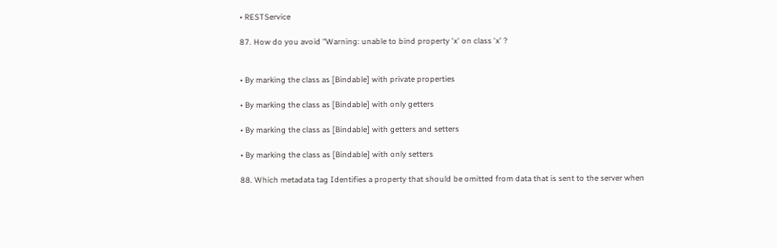• RESTService

87. How do you avoid "Warning: unable to bind property 'x' on class 'x' ?


• By marking the class as [Bindable] with private properties

• By marking the class as [Bindable] with only getters

• By marking the class as [Bindable] with getters and setters

• By marking the class as [Bindable] with only setters

88. Which metadata tag Identifies a property that should be omitted from data that is sent to the server when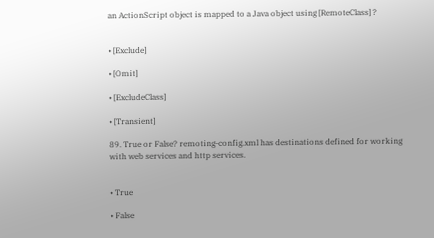an ActionScript object is mapped to a Java object using [RemoteClass] ?


• [Exclude]

• [Omit]

• [ExcludeClass]

• [Transient]

89. True or False? remoting-config.xml has destinations defined for working with web services and http services.


• True

• False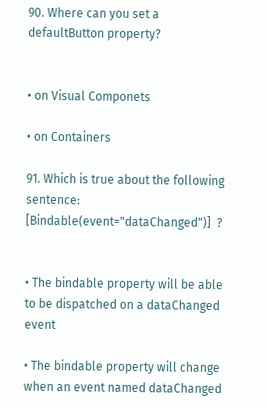90. Where can you set a defaultButton property?


• on Visual Componets

• on Containers

91. Which is true about the following sentence: [Bindable(event="dataChanged")]  ?


• The bindable property will be able to be dispatched on a dataChanged event

• The bindable property will change when an event named dataChanged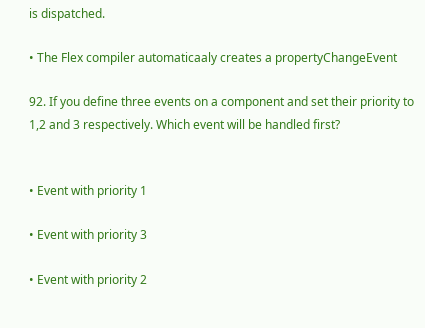is dispatched.

• The Flex compiler automaticaaly creates a propertyChangeEvent

92. If you define three events on a component and set their priority to 1,2 and 3 respectively. Which event will be handled first?


• Event with priority 1

• Event with priority 3

• Event with priority 2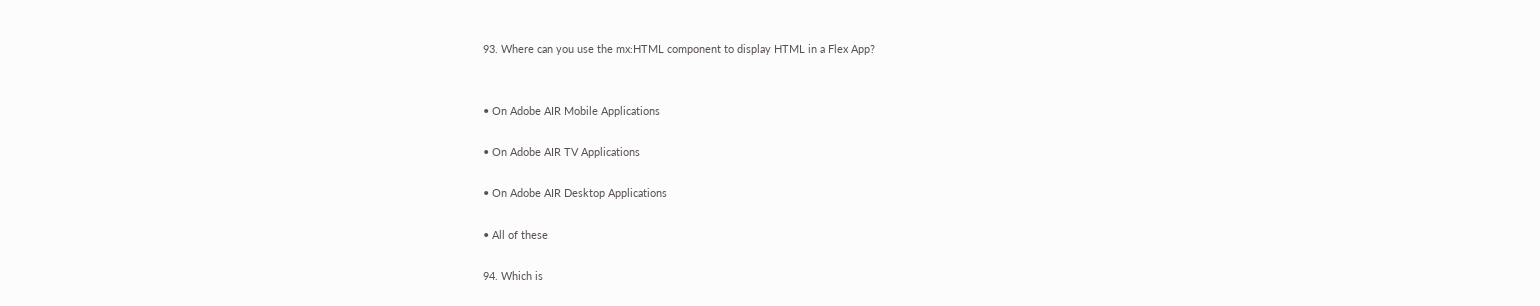93. Where can you use the mx:HTML component to display HTML in a Flex App?


• On Adobe AIR Mobile Applications

• On Adobe AIR TV Applications

• On Adobe AIR Desktop Applications

• All of these

94. Which is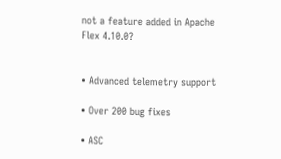not a feature added in Apache Flex 4.10.0?


• Advanced telemetry support

• Over 200 bug fixes

• ASC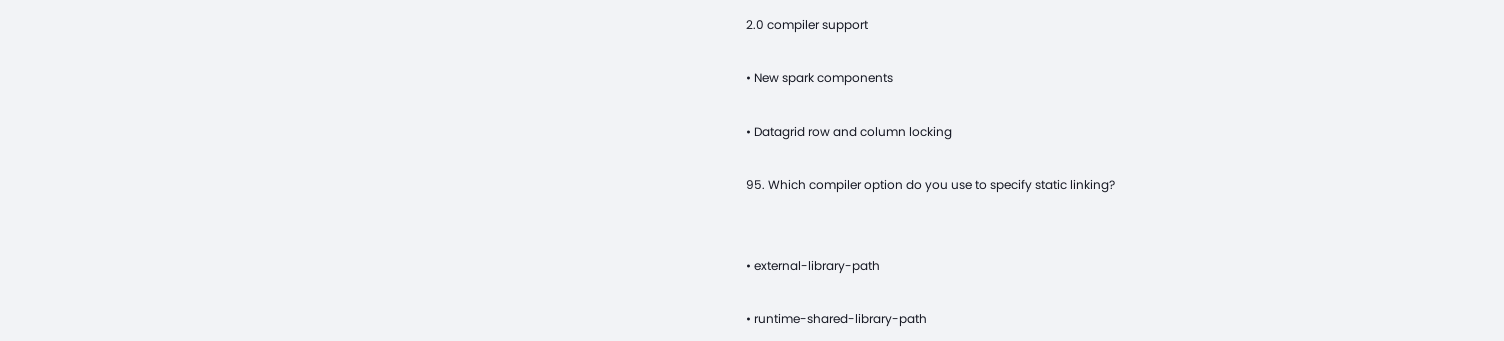2.0 compiler support

• New spark components

• Datagrid row and column locking

95. Which compiler option do you use to specify static linking?


• external-library-path

• runtime-shared-library-path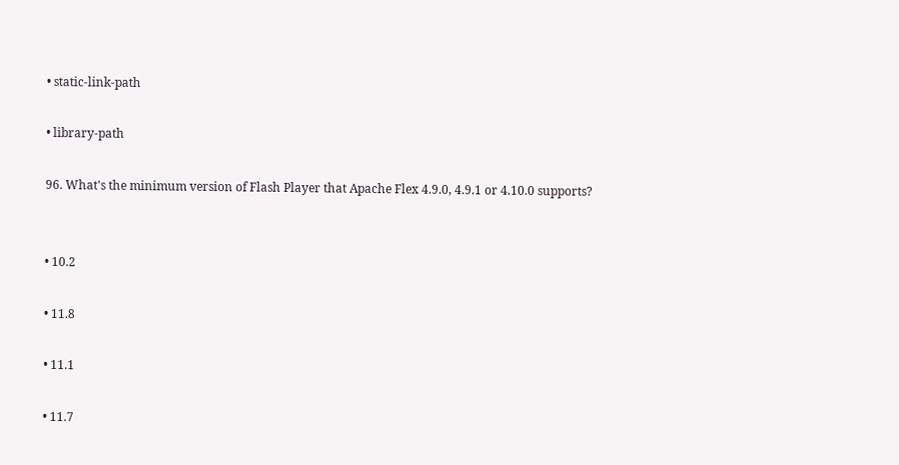• static-link-path

• library-path

96. What's the minimum version of Flash Player that Apache Flex 4.9.0, 4.9.1 or 4.10.0 supports?


• 10.2

• 11.8

• 11.1

• 11.7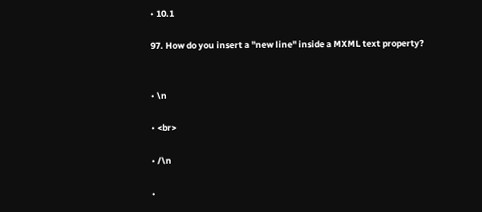• 10.1

97. How do you insert a "new line" inside a MXML text property?


• \n

• <br>

• /\n

•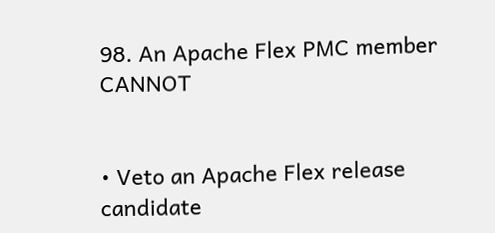98. An Apache Flex PMC member CANNOT


• Veto an Apache Flex release candidate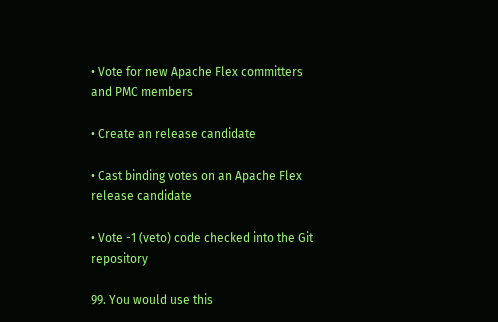• Vote for new Apache Flex committers and PMC members

• Create an release candidate

• Cast binding votes on an Apache Flex release candidate

• Vote -1 (veto) code checked into the Git repository

99. You would use this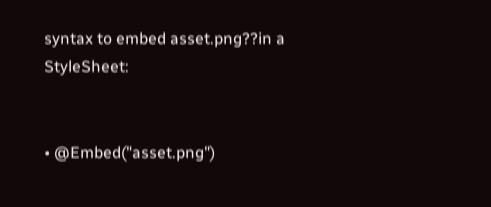syntax to embed asset.png??in a StyleSheet:


• @Embed("asset.png")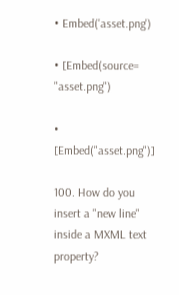• Embed('asset.png')

• [Embed(source= "asset.png")

• [Embed("asset.png")]

100. How do you insert a "new line" inside a MXML text property?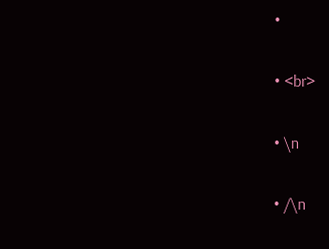•

• <br>

• \n

• /\n